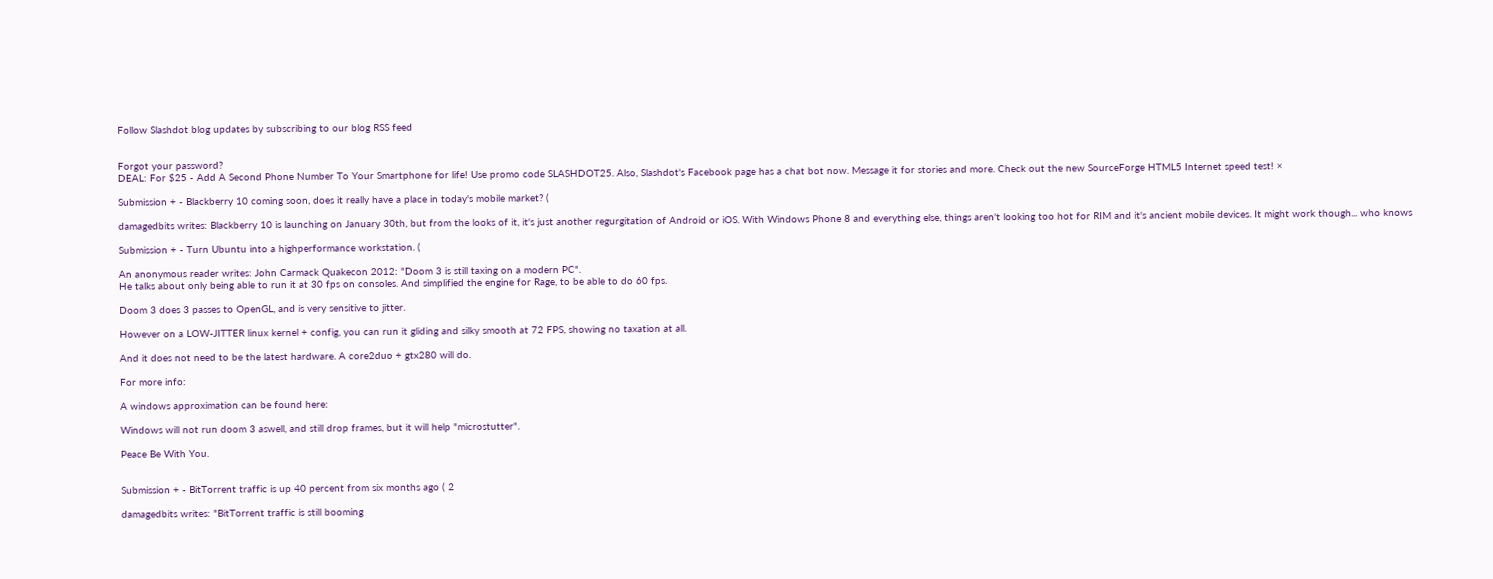Follow Slashdot blog updates by subscribing to our blog RSS feed


Forgot your password?
DEAL: For $25 - Add A Second Phone Number To Your Smartphone for life! Use promo code SLASHDOT25. Also, Slashdot's Facebook page has a chat bot now. Message it for stories and more. Check out the new SourceForge HTML5 Internet speed test! ×

Submission + - Blackberry 10 coming soon, does it really have a place in today's mobile market? (

damagedbits writes: Blackberry 10 is launching on January 30th, but from the looks of it, it's just another regurgitation of Android or iOS. With Windows Phone 8 and everything else, things aren't looking too hot for RIM and it's ancient mobile devices. It might work though... who knows

Submission + - Turn Ubuntu into a highperformance workstation. (

An anonymous reader writes: John Carmack Quakecon 2012: "Doom 3 is still taxing on a modern PC".
He talks about only being able to run it at 30 fps on consoles. And simplified the engine for Rage, to be able to do 60 fps.

Doom 3 does 3 passes to OpenGL, and is very sensitive to jitter.

However on a LOW-JITTER linux kernel + config, you can run it gliding and silky smooth at 72 FPS, showing no taxation at all.

And it does not need to be the latest hardware. A core2duo + gtx280 will do.

For more info:

A windows approximation can be found here:

Windows will not run doom 3 aswell, and still drop frames, but it will help "microstutter".

Peace Be With You.


Submission + - BitTorrent traffic is up 40 percent from six months ago ( 2

damagedbits writes: "BitTorrent traffic is still booming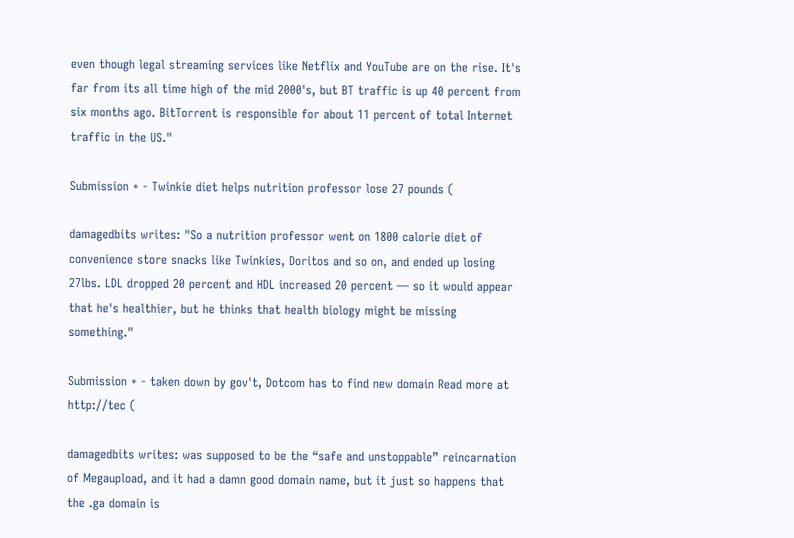even though legal streaming services like Netflix and YouTube are on the rise. It's far from its all time high of the mid 2000's, but BT traffic is up 40 percent from six months ago. BitTorrent is responsible for about 11 percent of total Internet traffic in the US."

Submission + - Twinkie diet helps nutrition professor lose 27 pounds (

damagedbits writes: "So a nutrition professor went on 1800 calorie diet of convenience store snacks like Twinkies, Doritos and so on, and ended up losing 27lbs. LDL dropped 20 percent and HDL increased 20 percent — so it would appear that he's healthier, but he thinks that health biology might be missing something."

Submission + - taken down by gov't, Dotcom has to find new domain Read more at http://tec (

damagedbits writes: was supposed to be the “safe and unstoppable” reincarnation of Megaupload, and it had a damn good domain name, but it just so happens that the .ga domain is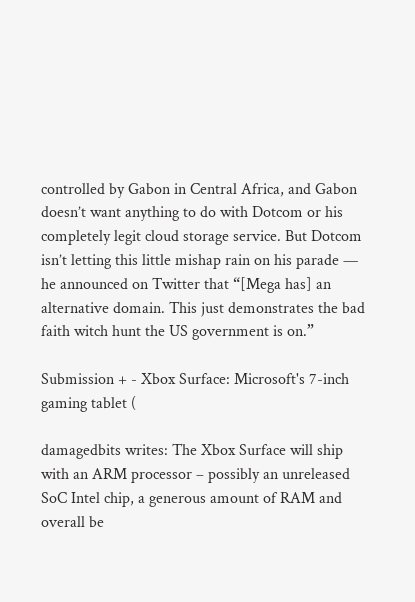controlled by Gabon in Central Africa, and Gabon doesn’t want anything to do with Dotcom or his completely legit cloud storage service. But Dotcom isn’t letting this little mishap rain on his parade — he announced on Twitter that “[Mega has] an alternative domain. This just demonstrates the bad faith witch hunt the US government is on.”

Submission + - Xbox Surface: Microsoft's 7-inch gaming tablet (

damagedbits writes: The Xbox Surface will ship with an ARM processor – possibly an unreleased SoC Intel chip, a generous amount of RAM and overall be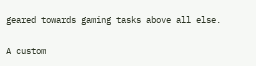geared towards gaming tasks above all else.

A custom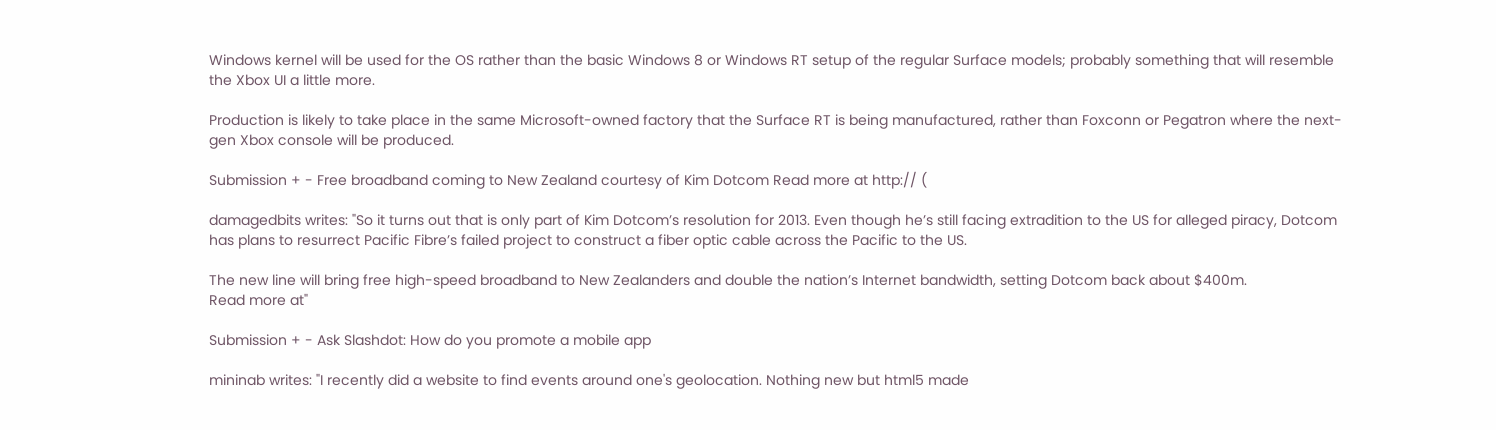Windows kernel will be used for the OS rather than the basic Windows 8 or Windows RT setup of the regular Surface models; probably something that will resemble the Xbox UI a little more.

Production is likely to take place in the same Microsoft-owned factory that the Surface RT is being manufactured, rather than Foxconn or Pegatron where the next-gen Xbox console will be produced.

Submission + - Free broadband coming to New Zealand courtesy of Kim Dotcom Read more at http:// (

damagedbits writes: "So it turns out that is only part of Kim Dotcom’s resolution for 2013. Even though he’s still facing extradition to the US for alleged piracy, Dotcom has plans to resurrect Pacific Fibre’s failed project to construct a fiber optic cable across the Pacific to the US.

The new line will bring free high-speed broadband to New Zealanders and double the nation’s Internet bandwidth, setting Dotcom back about $400m.
Read more at"

Submission + - Ask Slashdot: How do you promote a mobile app

mininab writes: "I recently did a website to find events around one's geolocation. Nothing new but html5 made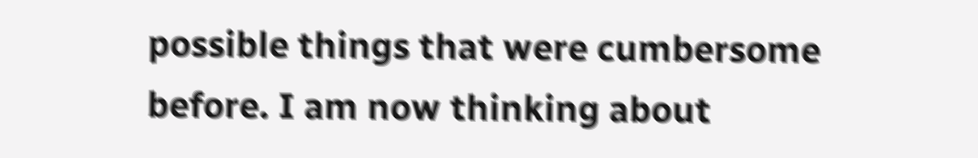possible things that were cumbersome before. I am now thinking about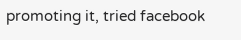promoting it, tried facebook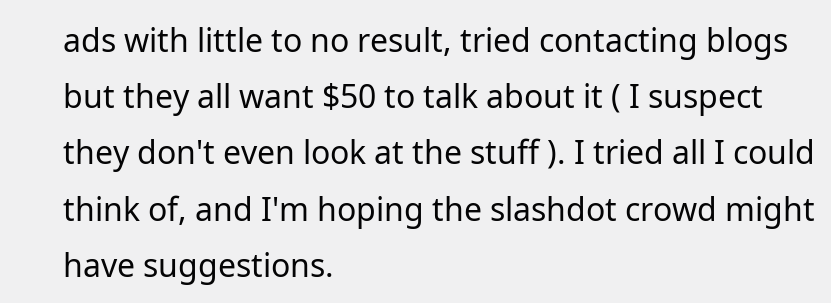ads with little to no result, tried contacting blogs but they all want $50 to talk about it ( I suspect they don't even look at the stuff ). I tried all I could think of, and I'm hoping the slashdot crowd might have suggestions.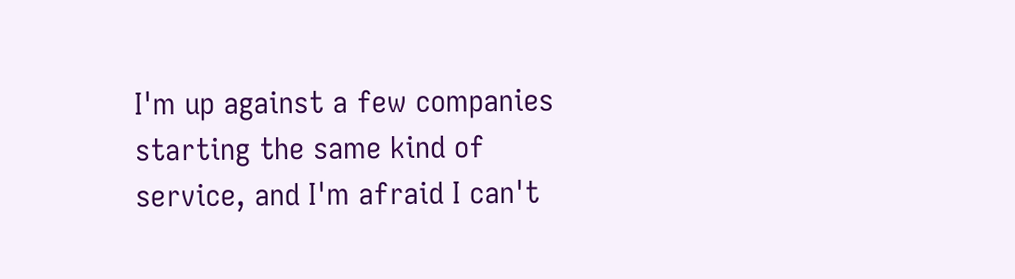I'm up against a few companies starting the same kind of service, and I'm afraid I can't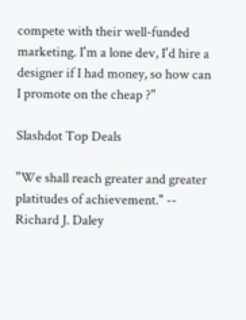compete with their well-funded marketing. I'm a lone dev, I'd hire a designer if I had money, so how can I promote on the cheap ?"

Slashdot Top Deals

"We shall reach greater and greater platitudes of achievement." -- Richard J. Daley